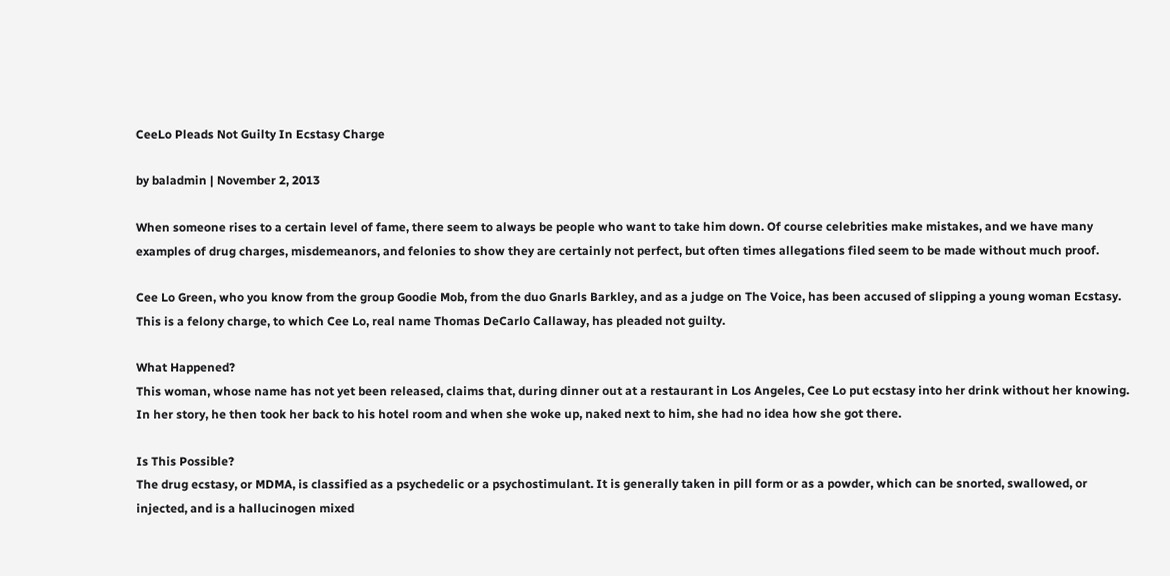CeeLo Pleads Not Guilty In Ecstasy Charge

by baladmin | November 2, 2013

When someone rises to a certain level of fame, there seem to always be people who want to take him down. Of course celebrities make mistakes, and we have many examples of drug charges, misdemeanors, and felonies to show they are certainly not perfect, but often times allegations filed seem to be made without much proof.

Cee Lo Green, who you know from the group Goodie Mob, from the duo Gnarls Barkley, and as a judge on The Voice, has been accused of slipping a young woman Ecstasy. This is a felony charge, to which Cee Lo, real name Thomas DeCarlo Callaway, has pleaded not guilty.

What Happened?
This woman, whose name has not yet been released, claims that, during dinner out at a restaurant in Los Angeles, Cee Lo put ecstasy into her drink without her knowing. In her story, he then took her back to his hotel room and when she woke up, naked next to him, she had no idea how she got there.

Is This Possible?
The drug ecstasy, or MDMA, is classified as a psychedelic or a psychostimulant. It is generally taken in pill form or as a powder, which can be snorted, swallowed, or injected, and is a hallucinogen mixed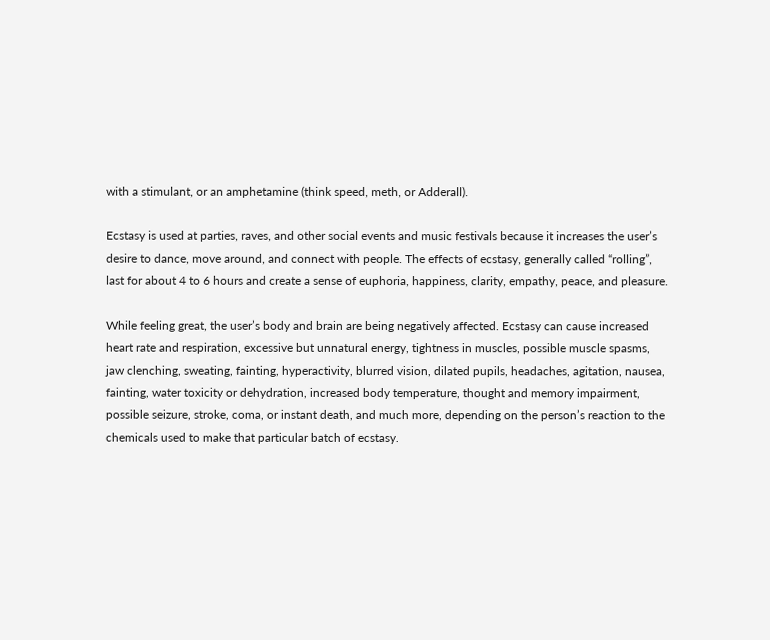with a stimulant, or an amphetamine (think speed, meth, or Adderall).

Ecstasy is used at parties, raves, and other social events and music festivals because it increases the user’s desire to dance, move around, and connect with people. The effects of ecstasy, generally called “rolling”, last for about 4 to 6 hours and create a sense of euphoria, happiness, clarity, empathy, peace, and pleasure.

While feeling great, the user’s body and brain are being negatively affected. Ecstasy can cause increased heart rate and respiration, excessive but unnatural energy, tightness in muscles, possible muscle spasms, jaw clenching, sweating, fainting, hyperactivity, blurred vision, dilated pupils, headaches, agitation, nausea, fainting, water toxicity or dehydration, increased body temperature, thought and memory impairment, possible seizure, stroke, coma, or instant death, and much more, depending on the person’s reaction to the chemicals used to make that particular batch of ecstasy.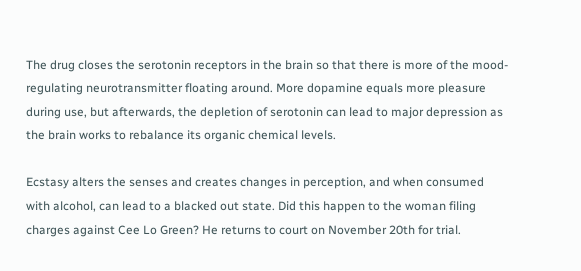The drug closes the serotonin receptors in the brain so that there is more of the mood-regulating neurotransmitter floating around. More dopamine equals more pleasure during use, but afterwards, the depletion of serotonin can lead to major depression as the brain works to rebalance its organic chemical levels.

Ecstasy alters the senses and creates changes in perception, and when consumed with alcohol, can lead to a blacked out state. Did this happen to the woman filing charges against Cee Lo Green? He returns to court on November 20th for trial.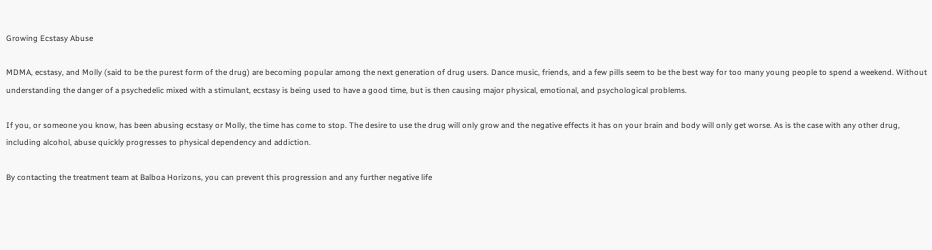Growing Ecstasy Abuse

MDMA, ecstasy, and Molly (said to be the purest form of the drug) are becoming popular among the next generation of drug users. Dance music, friends, and a few pills seem to be the best way for too many young people to spend a weekend. Without understanding the danger of a psychedelic mixed with a stimulant, ecstasy is being used to have a good time, but is then causing major physical, emotional, and psychological problems.

If you, or someone you know, has been abusing ecstasy or Molly, the time has come to stop. The desire to use the drug will only grow and the negative effects it has on your brain and body will only get worse. As is the case with any other drug, including alcohol, abuse quickly progresses to physical dependency and addiction.

By contacting the treatment team at Balboa Horizons, you can prevent this progression and any further negative life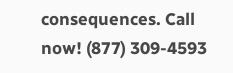consequences. Call now! (877) 309-4593